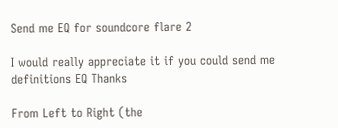Send me EQ for soundcore flare 2

I would really appreciate it if you could send me definitions EQ Thanks

From Left to Right (the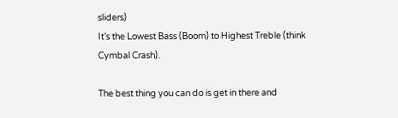sliders)
It’s the Lowest Bass (Boom) to Highest Treble (think Cymbal Crash).

The best thing you can do is get in there and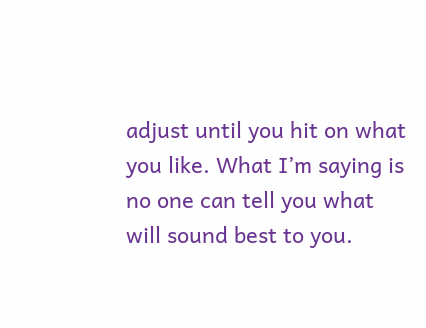adjust until you hit on what you like. What I’m saying is no one can tell you what will sound best to you.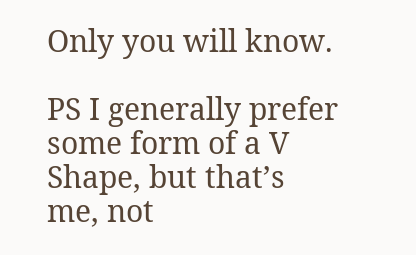Only you will know.

PS I generally prefer some form of a V Shape, but that’s me, not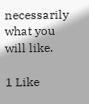necessarily what you will like.

1 Like